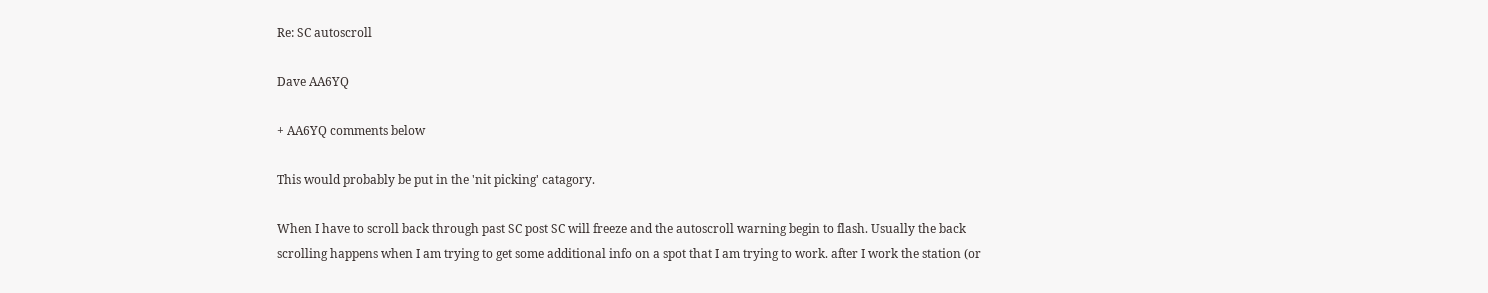Re: SC autoscroll

Dave AA6YQ

+ AA6YQ comments below

This would probably be put in the 'nit picking' catagory.

When I have to scroll back through past SC post SC will freeze and the autoscroll warning begin to flash. Usually the back
scrolling happens when I am trying to get some additional info on a spot that I am trying to work. after I work the station (or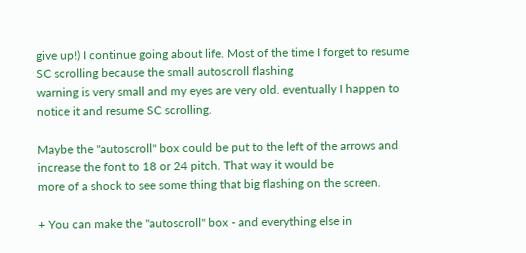give up!) I continue going about life. Most of the time I forget to resume SC scrolling because the small autoscroll flashing
warning is very small and my eyes are very old. eventually I happen to notice it and resume SC scrolling.

Maybe the "autoscroll" box could be put to the left of the arrows and increase the font to 18 or 24 pitch. That way it would be
more of a shock to see some thing that big flashing on the screen.

+ You can make the "autoscroll" box - and everything else in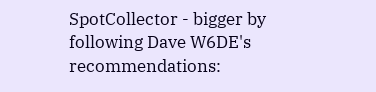SpotCollector - bigger by following Dave W6DE's recommendations: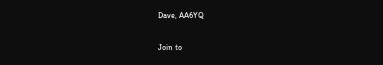Dave, AA6YQ

Join to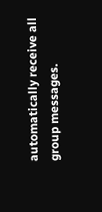automatically receive all group messages.